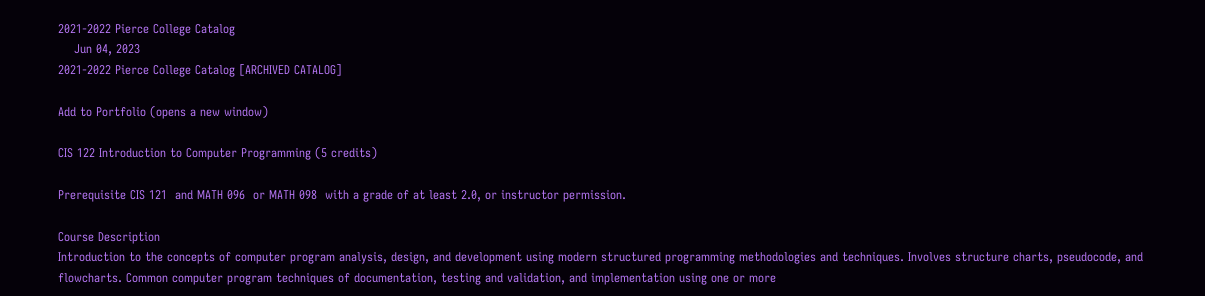2021-2022 Pierce College Catalog
    Jun 04, 2023
2021-2022 Pierce College Catalog [ARCHIVED CATALOG]

Add to Portfolio (opens a new window)

CIS 122 Introduction to Computer Programming (5 credits)

Prerequisite CIS 121  and MATH 096  or MATH 098  with a grade of at least 2.0, or instructor permission.

Course Description
Introduction to the concepts of computer program analysis, design, and development using modern structured programming methodologies and techniques. Involves structure charts, pseudocode, and flowcharts. Common computer program techniques of documentation, testing and validation, and implementation using one or more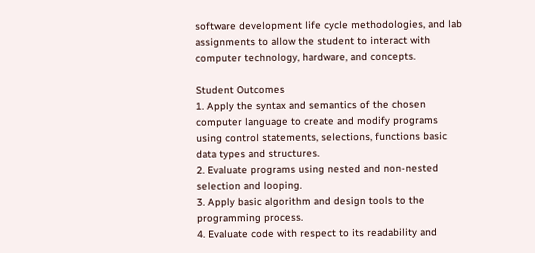software development life cycle methodologies, and lab assignments to allow the student to interact with computer technology, hardware, and concepts.

Student Outcomes
1. Apply the syntax and semantics of the chosen computer language to create and modify programs using control statements, selections, functions basic data types and structures.
2. Evaluate programs using nested and non-nested selection and looping.
3. Apply basic algorithm and design tools to the programming process.
4. Evaluate code with respect to its readability and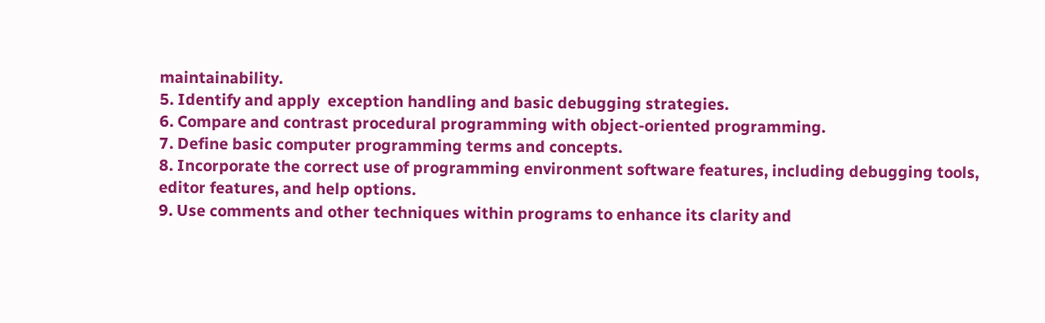maintainability.
5. Identify and apply  exception handling and basic debugging strategies.
6. Compare and contrast procedural programming with object-oriented programming.
7. Define basic computer programming terms and concepts.
8. Incorporate the correct use of programming environment software features, including debugging tools, editor features, and help options.
9. Use comments and other techniques within programs to enhance its clarity and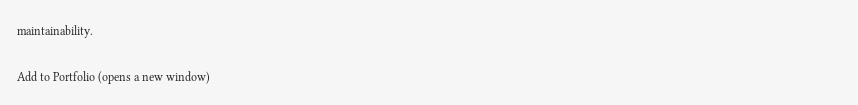maintainability.

Add to Portfolio (opens a new window)